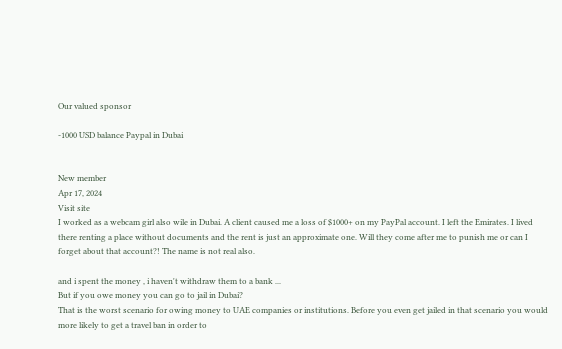Our valued sponsor

-1000 USD balance Paypal in Dubai


New member
Apr 17, 2024
Visit site
I worked as a webcam girl also wile in Dubai. A client caused me a loss of $1000+ on my PayPal account. I left the Emirates. I lived there renting a place without documents and the rent is just an approximate one. Will they come after me to punish me or can I forget about that account?! The name is not real also.

and i spent the money , i haven't withdraw them to a bank ...
But if you owe money you can go to jail in Dubai?
That is the worst scenario for owing money to UAE companies or institutions. Before you even get jailed in that scenario you would more likely to get a travel ban in order to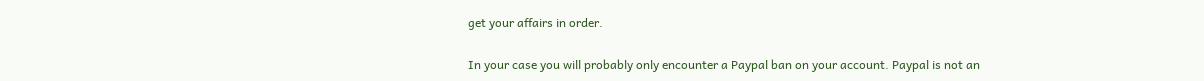get your affairs in order.

In your case you will probably only encounter a Paypal ban on your account. Paypal is not an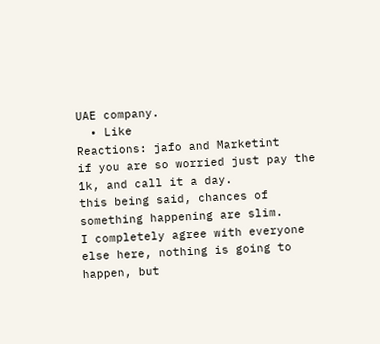UAE company.
  • Like
Reactions: jafo and Marketint
if you are so worried just pay the 1k, and call it a day.
this being said, chances of something happening are slim.
I completely agree with everyone else here, nothing is going to happen, but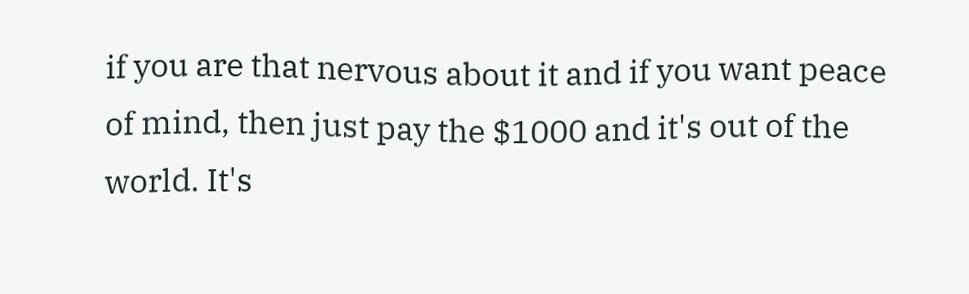if you are that nervous about it and if you want peace of mind, then just pay the $1000 and it's out of the world. It's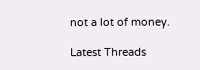not a lot of money.

Latest Threads